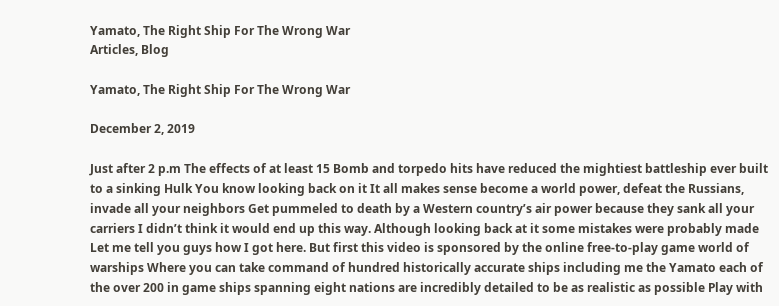Yamato, The Right Ship For The Wrong War
Articles, Blog

Yamato, The Right Ship For The Wrong War

December 2, 2019

Just after 2 p.m The effects of at least 15 Bomb and torpedo hits have reduced the mightiest battleship ever built to a sinking Hulk You know looking back on it It all makes sense become a world power, defeat the Russians, invade all your neighbors Get pummeled to death by a Western country’s air power because they sank all your carriers I didn’t think it would end up this way. Although looking back at it some mistakes were probably made Let me tell you guys how I got here. But first this video is sponsored by the online free-to-play game world of warships Where you can take command of hundred historically accurate ships including me the Yamato each of the over 200 in game ships spanning eight nations are incredibly detailed to be as realistic as possible Play with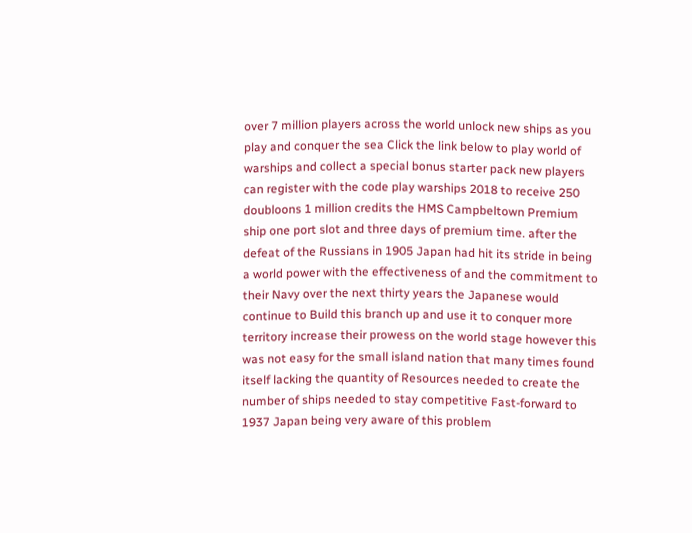over 7 million players across the world unlock new ships as you play and conquer the sea Click the link below to play world of warships and collect a special bonus starter pack new players can register with the code play warships 2018 to receive 250 doubloons 1 million credits the HMS Campbeltown Premium ship one port slot and three days of premium time. after the defeat of the Russians in 1905 Japan had hit its stride in being a world power with the effectiveness of and the commitment to their Navy over the next thirty years the Japanese would continue to Build this branch up and use it to conquer more territory increase their prowess on the world stage however this was not easy for the small island nation that many times found itself lacking the quantity of Resources needed to create the number of ships needed to stay competitive Fast-forward to 1937 Japan being very aware of this problem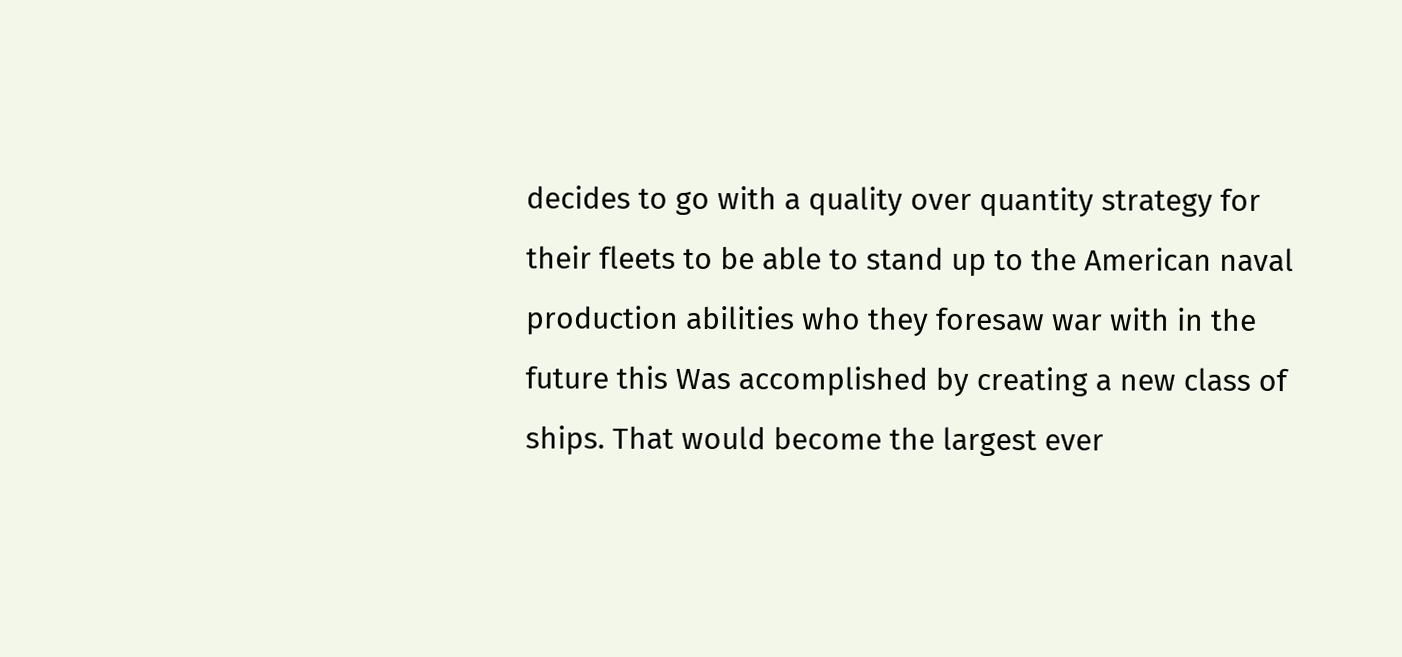decides to go with a quality over quantity strategy for their fleets to be able to stand up to the American naval production abilities who they foresaw war with in the future this Was accomplished by creating a new class of ships. That would become the largest ever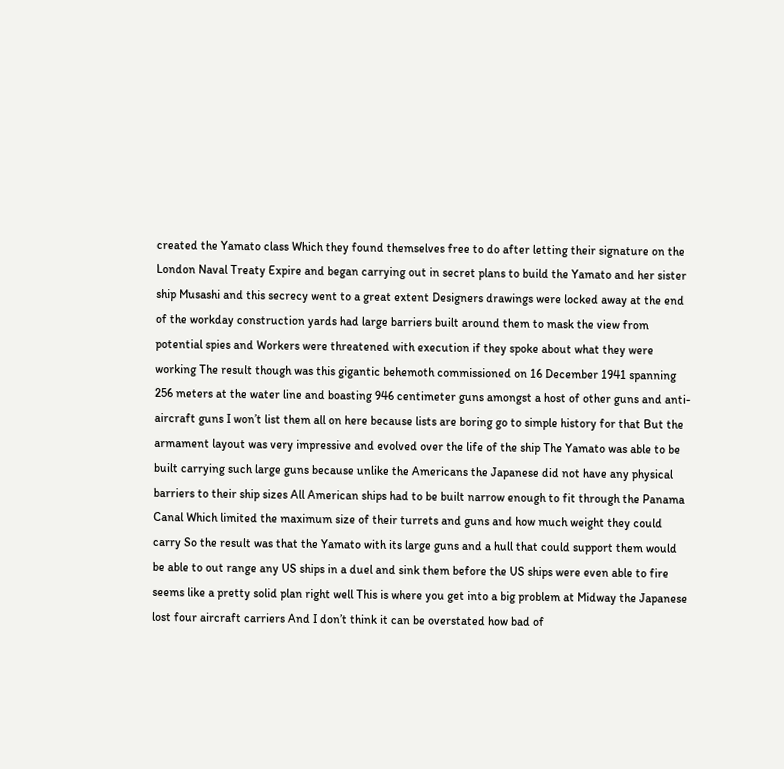created the Yamato class Which they found themselves free to do after letting their signature on the London Naval Treaty Expire and began carrying out in secret plans to build the Yamato and her sister ship Musashi and this secrecy went to a great extent Designers drawings were locked away at the end of the workday construction yards had large barriers built around them to mask the view from potential spies and Workers were threatened with execution if they spoke about what they were working The result though was this gigantic behemoth commissioned on 16 December 1941 spanning 256 meters at the water line and boasting 946 centimeter guns amongst a host of other guns and anti-aircraft guns I won’t list them all on here because lists are boring go to simple history for that But the armament layout was very impressive and evolved over the life of the ship The Yamato was able to be built carrying such large guns because unlike the Americans the Japanese did not have any physical barriers to their ship sizes All American ships had to be built narrow enough to fit through the Panama Canal Which limited the maximum size of their turrets and guns and how much weight they could carry So the result was that the Yamato with its large guns and a hull that could support them would be able to out range any US ships in a duel and sink them before the US ships were even able to fire seems like a pretty solid plan right well This is where you get into a big problem at Midway the Japanese lost four aircraft carriers And I don’t think it can be overstated how bad of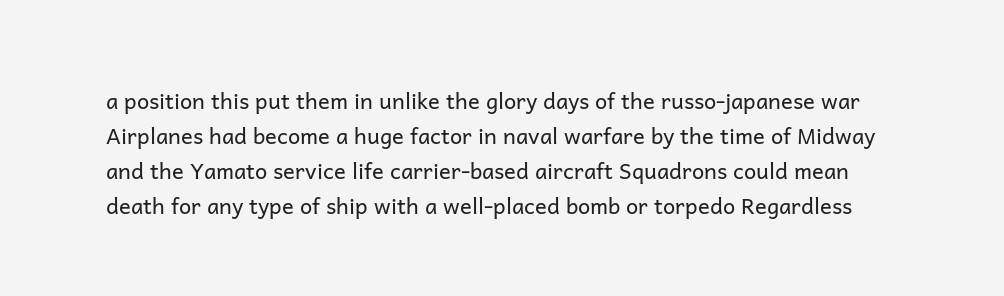a position this put them in unlike the glory days of the russo-japanese war Airplanes had become a huge factor in naval warfare by the time of Midway and the Yamato service life carrier-based aircraft Squadrons could mean death for any type of ship with a well-placed bomb or torpedo Regardless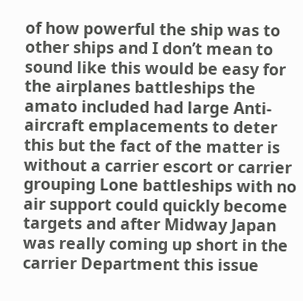of how powerful the ship was to other ships and I don’t mean to sound like this would be easy for the airplanes battleships the amato included had large Anti-aircraft emplacements to deter this but the fact of the matter is without a carrier escort or carrier grouping Lone battleships with no air support could quickly become targets and after Midway Japan was really coming up short in the carrier Department this issue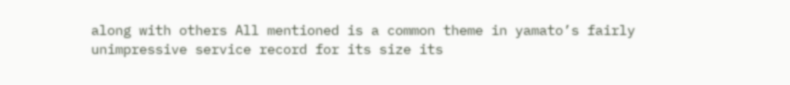along with others All mentioned is a common theme in yamato’s fairly unimpressive service record for its size its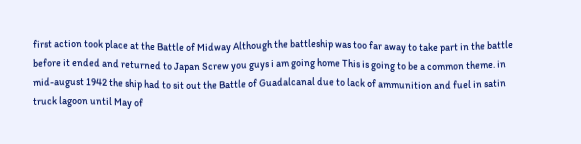first action took place at the Battle of Midway Although the battleship was too far away to take part in the battle before it ended and returned to Japan Screw you guys i am going home This is going to be a common theme. in mid-august 1942 the ship had to sit out the Battle of Guadalcanal due to lack of ammunition and fuel in satin truck lagoon until May of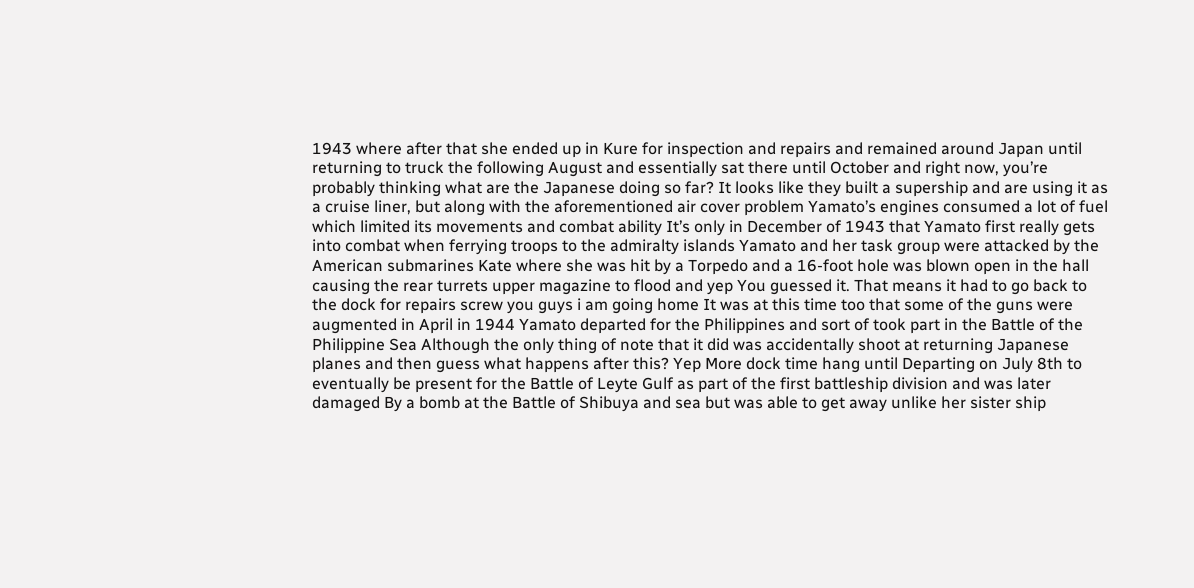1943 where after that she ended up in Kure for inspection and repairs and remained around Japan until returning to truck the following August and essentially sat there until October and right now, you’re probably thinking what are the Japanese doing so far? It looks like they built a supership and are using it as a cruise liner, but along with the aforementioned air cover problem Yamato’s engines consumed a lot of fuel which limited its movements and combat ability It’s only in December of 1943 that Yamato first really gets into combat when ferrying troops to the admiralty islands Yamato and her task group were attacked by the American submarines Kate where she was hit by a Torpedo and a 16-foot hole was blown open in the hall causing the rear turrets upper magazine to flood and yep You guessed it. That means it had to go back to the dock for repairs screw you guys i am going home It was at this time too that some of the guns were augmented in April in 1944 Yamato departed for the Philippines and sort of took part in the Battle of the Philippine Sea Although the only thing of note that it did was accidentally shoot at returning Japanese planes and then guess what happens after this? Yep More dock time hang until Departing on July 8th to eventually be present for the Battle of Leyte Gulf as part of the first battleship division and was later damaged By a bomb at the Battle of Shibuya and sea but was able to get away unlike her sister ship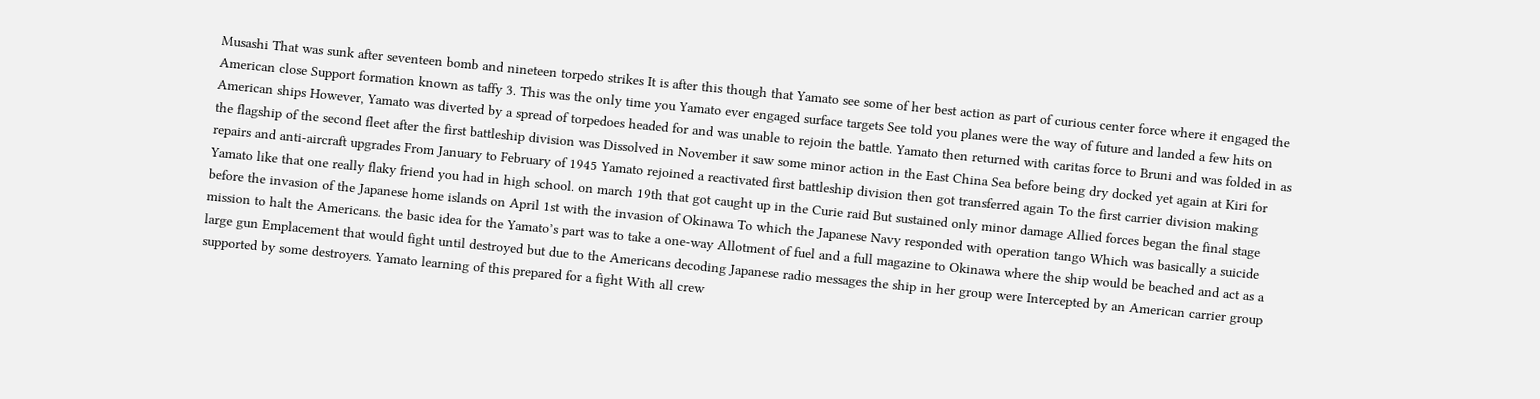Musashi That was sunk after seventeen bomb and nineteen torpedo strikes It is after this though that Yamato see some of her best action as part of curious center force where it engaged the American close Support formation known as taffy 3. This was the only time you Yamato ever engaged surface targets See told you planes were the way of future and landed a few hits on American ships However, Yamato was diverted by a spread of torpedoes headed for and was unable to rejoin the battle. Yamato then returned with caritas force to Bruni and was folded in as the flagship of the second fleet after the first battleship division was Dissolved in November it saw some minor action in the East China Sea before being dry docked yet again at Kiri for repairs and anti-aircraft upgrades From January to February of 1945 Yamato rejoined a reactivated first battleship division then got transferred again To the first carrier division making Yamato like that one really flaky friend you had in high school. on march 19th that got caught up in the Curie raid But sustained only minor damage Allied forces began the final stage before the invasion of the Japanese home islands on April 1st with the invasion of Okinawa To which the Japanese Navy responded with operation tango Which was basically a suicide mission to halt the Americans. the basic idea for the Yamato’s part was to take a one-way Allotment of fuel and a full magazine to Okinawa where the ship would be beached and act as a large gun Emplacement that would fight until destroyed but due to the Americans decoding Japanese radio messages the ship in her group were Intercepted by an American carrier group supported by some destroyers. Yamato learning of this prepared for a fight With all crew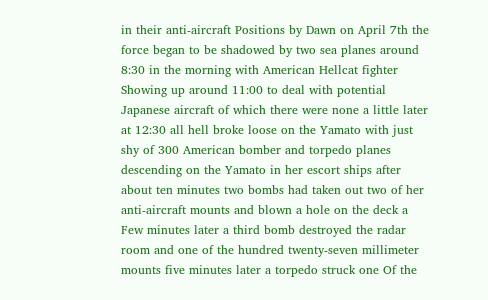in their anti-aircraft Positions by Dawn on April 7th the force began to be shadowed by two sea planes around 8:30 in the morning with American Hellcat fighter Showing up around 11:00 to deal with potential Japanese aircraft of which there were none a little later at 12:30 all hell broke loose on the Yamato with just shy of 300 American bomber and torpedo planes descending on the Yamato in her escort ships after about ten minutes two bombs had taken out two of her anti-aircraft mounts and blown a hole on the deck a Few minutes later a third bomb destroyed the radar room and one of the hundred twenty-seven millimeter mounts five minutes later a torpedo struck one Of the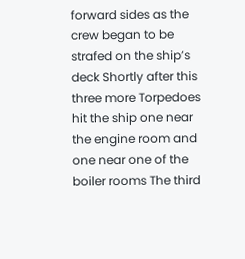forward sides as the crew began to be strafed on the ship’s deck Shortly after this three more Torpedoes hit the ship one near the engine room and one near one of the boiler rooms The third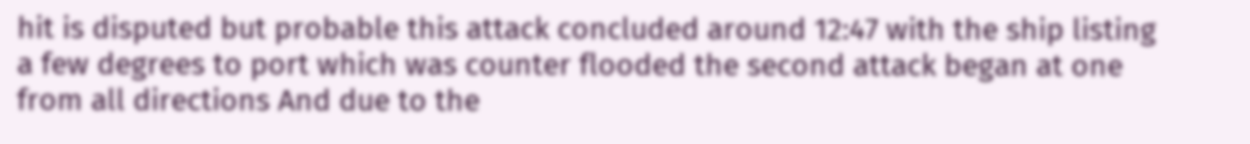hit is disputed but probable this attack concluded around 12:47 with the ship listing a few degrees to port which was counter flooded the second attack began at one from all directions And due to the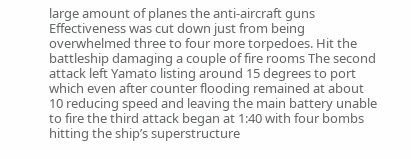large amount of planes the anti-aircraft guns Effectiveness was cut down just from being overwhelmed three to four more torpedoes. Hit the battleship damaging a couple of fire rooms The second attack left Yamato listing around 15 degrees to port which even after counter flooding remained at about 10 reducing speed and leaving the main battery unable to fire the third attack began at 1:40 with four bombs hitting the ship’s superstructure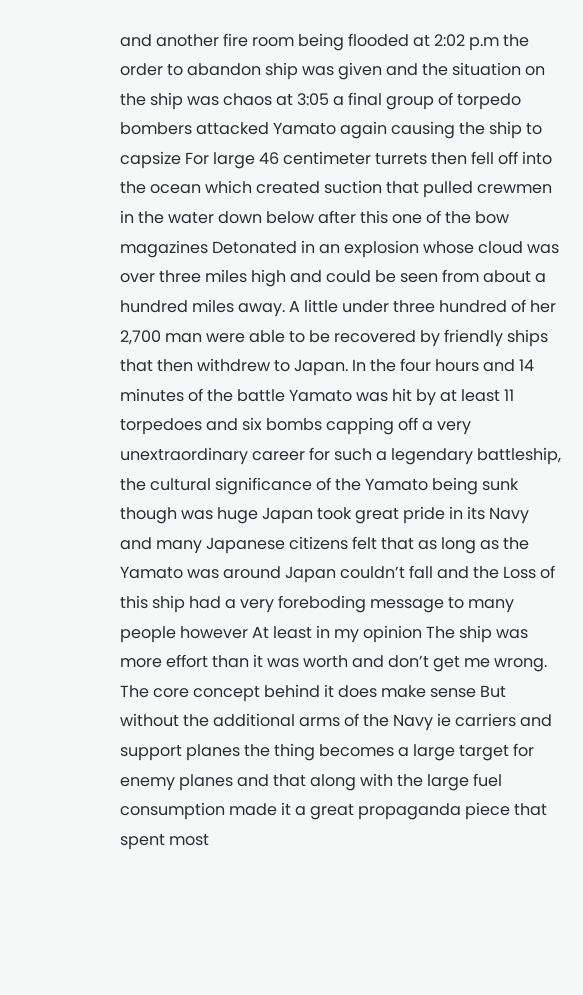and another fire room being flooded at 2:02 p.m the order to abandon ship was given and the situation on the ship was chaos at 3:05 a final group of torpedo bombers attacked Yamato again causing the ship to capsize For large 46 centimeter turrets then fell off into the ocean which created suction that pulled crewmen in the water down below after this one of the bow magazines Detonated in an explosion whose cloud was over three miles high and could be seen from about a hundred miles away. A little under three hundred of her 2,700 man were able to be recovered by friendly ships that then withdrew to Japan. In the four hours and 14 minutes of the battle Yamato was hit by at least 11 torpedoes and six bombs capping off a very unextraordinary career for such a legendary battleship, the cultural significance of the Yamato being sunk though was huge Japan took great pride in its Navy and many Japanese citizens felt that as long as the Yamato was around Japan couldn’t fall and the Loss of this ship had a very foreboding message to many people however At least in my opinion The ship was more effort than it was worth and don’t get me wrong. The core concept behind it does make sense But without the additional arms of the Navy ie carriers and support planes the thing becomes a large target for enemy planes and that along with the large fuel consumption made it a great propaganda piece that spent most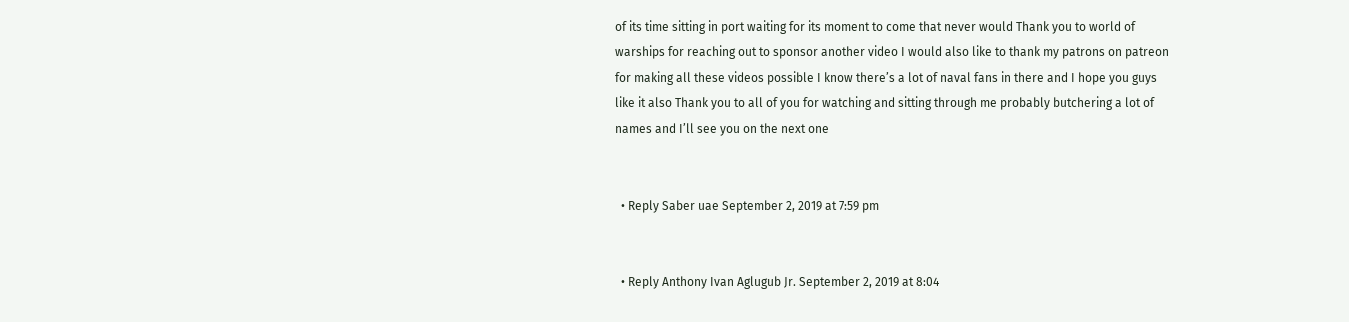of its time sitting in port waiting for its moment to come that never would Thank you to world of warships for reaching out to sponsor another video I would also like to thank my patrons on patreon for making all these videos possible I know there’s a lot of naval fans in there and I hope you guys like it also Thank you to all of you for watching and sitting through me probably butchering a lot of names and I’ll see you on the next one


  • Reply Saber uae September 2, 2019 at 7:59 pm


  • Reply Anthony Ivan Aglugub Jr. September 2, 2019 at 8:04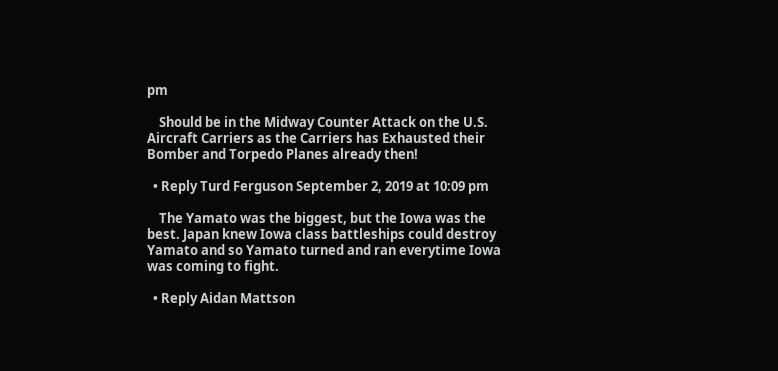pm

    Should be in the Midway Counter Attack on the U.S. Aircraft Carriers as the Carriers has Exhausted their Bomber and Torpedo Planes already then!

  • Reply Turd Ferguson September 2, 2019 at 10:09 pm

    The Yamato was the biggest, but the Iowa was the best. Japan knew Iowa class battleships could destroy Yamato and so Yamato turned and ran everytime Iowa was coming to fight.

  • Reply Aidan Mattson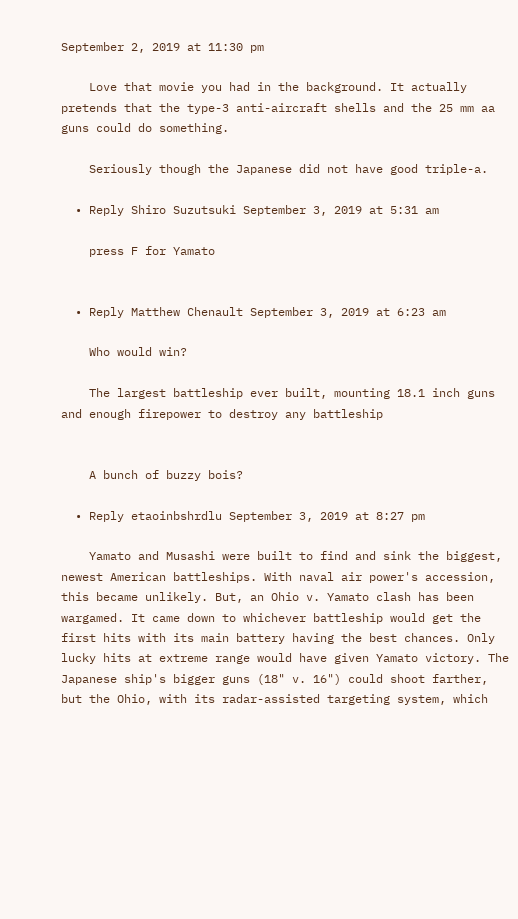September 2, 2019 at 11:30 pm

    Love that movie you had in the background. It actually pretends that the type-3 anti-aircraft shells and the 25 mm aa guns could do something.

    Seriously though the Japanese did not have good triple-a.

  • Reply Shiro Suzutsuki September 3, 2019 at 5:31 am

    press F for Yamato


  • Reply Matthew Chenault September 3, 2019 at 6:23 am

    Who would win?

    The largest battleship ever built, mounting 18.1 inch guns and enough firepower to destroy any battleship


    A bunch of buzzy bois?

  • Reply etaoinbshrdlu September 3, 2019 at 8:27 pm

    Yamato and Musashi were built to find and sink the biggest, newest American battleships. With naval air power's accession, this became unlikely. But, an Ohio v. Yamato clash has been wargamed. It came down to whichever battleship would get the first hits with its main battery having the best chances. Only lucky hits at extreme range would have given Yamato victory. The Japanese ship's bigger guns (18" v. 16") could shoot farther, but the Ohio, with its radar-assisted targeting system, which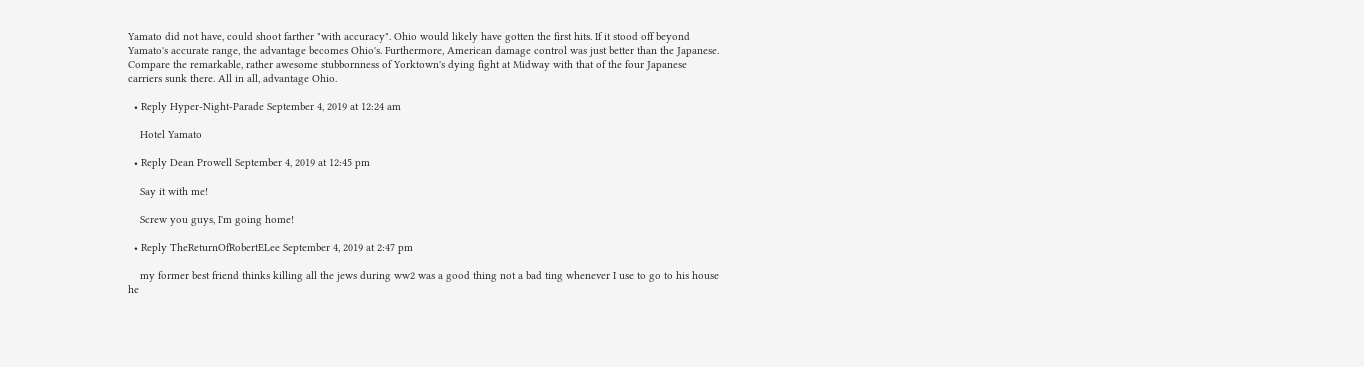Yamato did not have, could shoot farther "with accuracy". Ohio would likely have gotten the first hits. If it stood off beyond Yamato's accurate range, the advantage becomes Ohio's. Furthermore, American damage control was just better than the Japanese. Compare the remarkable, rather awesome stubbornness of Yorktown's dying fight at Midway with that of the four Japanese carriers sunk there. All in all, advantage Ohio.

  • Reply Hyper-Night-Parade September 4, 2019 at 12:24 am

    Hotel Yamato

  • Reply Dean Prowell September 4, 2019 at 12:45 pm

    Say it with me!

    Screw you guys, I'm going home!

  • Reply TheReturnOfRobertELee September 4, 2019 at 2:47 pm

    my former best friend thinks killing all the jews during ww2 was a good thing not a bad ting whenever I use to go to his house he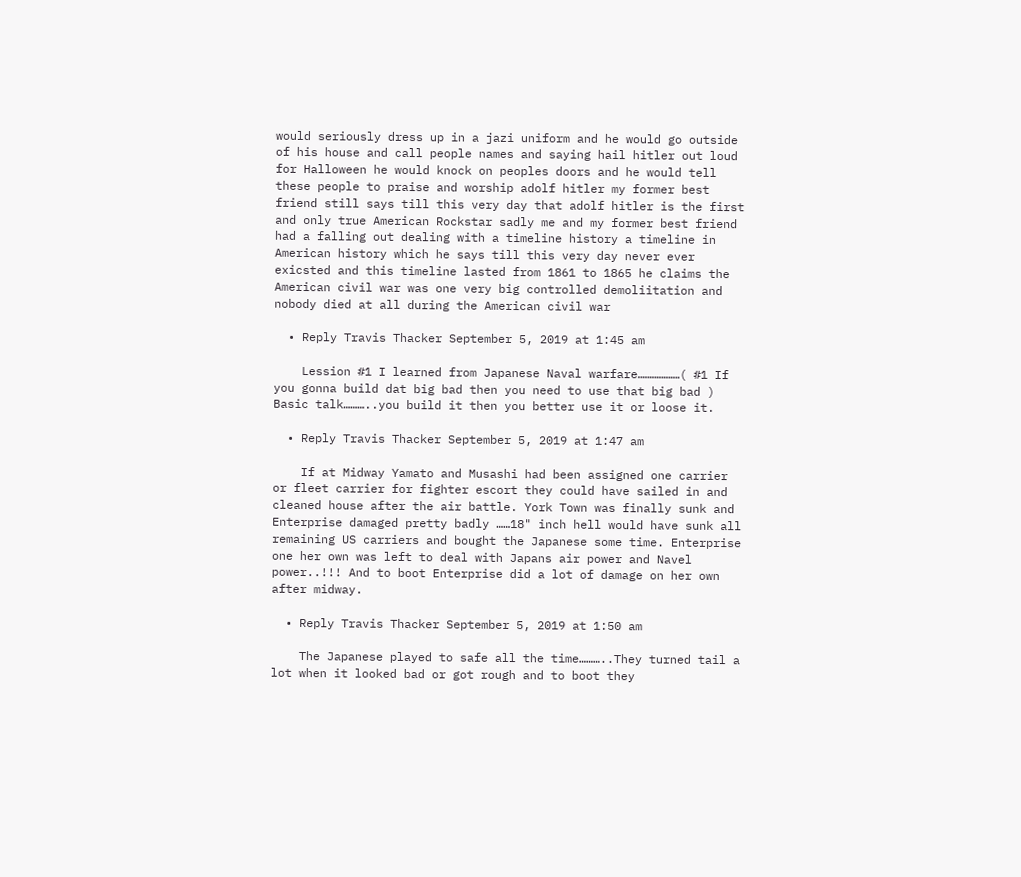would seriously dress up in a jazi uniform and he would go outside of his house and call people names and saying hail hitler out loud for Halloween he would knock on peoples doors and he would tell these people to praise and worship adolf hitler my former best friend still says till this very day that adolf hitler is the first and only true American Rockstar sadly me and my former best friend had a falling out dealing with a timeline history a timeline in American history which he says till this very day never ever exicsted and this timeline lasted from 1861 to 1865 he claims the American civil war was one very big controlled demoliitation and nobody died at all during the American civil war

  • Reply Travis Thacker September 5, 2019 at 1:45 am

    Lession #1 I learned from Japanese Naval warfare………………( #1 If you gonna build dat big bad then you need to use that big bad ) Basic talk………..you build it then you better use it or loose it.

  • Reply Travis Thacker September 5, 2019 at 1:47 am

    If at Midway Yamato and Musashi had been assigned one carrier or fleet carrier for fighter escort they could have sailed in and cleaned house after the air battle. York Town was finally sunk and Enterprise damaged pretty badly ……18" inch hell would have sunk all remaining US carriers and bought the Japanese some time. Enterprise one her own was left to deal with Japans air power and Navel power..!!! And to boot Enterprise did a lot of damage on her own after midway.

  • Reply Travis Thacker September 5, 2019 at 1:50 am

    The Japanese played to safe all the time………..They turned tail a lot when it looked bad or got rough and to boot they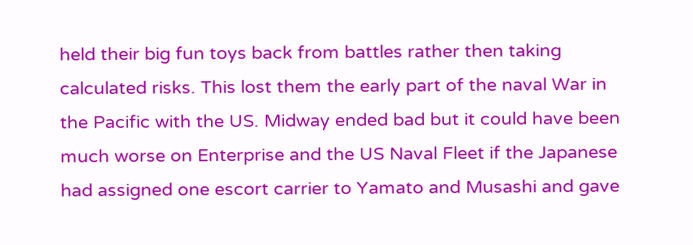held their big fun toys back from battles rather then taking calculated risks. This lost them the early part of the naval War in the Pacific with the US. Midway ended bad but it could have been much worse on Enterprise and the US Naval Fleet if the Japanese had assigned one escort carrier to Yamato and Musashi and gave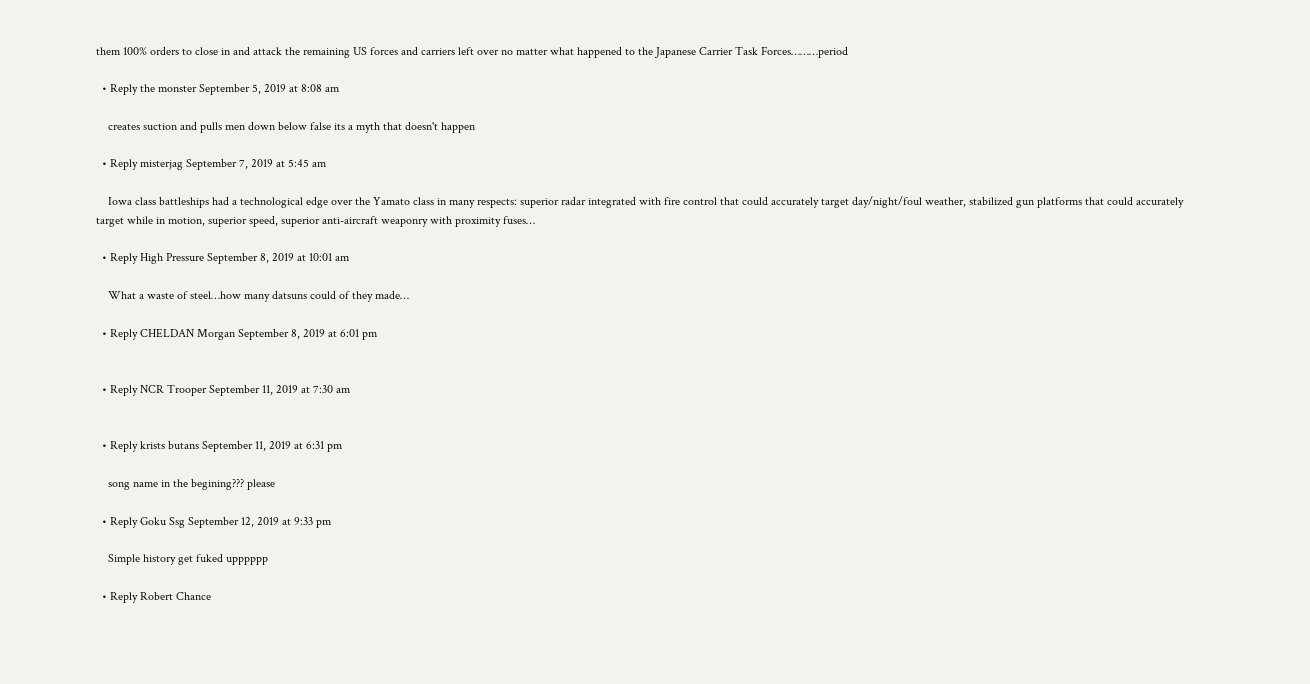them 100% orders to close in and attack the remaining US forces and carriers left over no matter what happened to the Japanese Carrier Task Forces………period

  • Reply the monster September 5, 2019 at 8:08 am

    creates suction and pulls men down below false its a myth that doesn't happen

  • Reply misterjag September 7, 2019 at 5:45 am

    Iowa class battleships had a technological edge over the Yamato class in many respects: superior radar integrated with fire control that could accurately target day/night/foul weather, stabilized gun platforms that could accurately target while in motion, superior speed, superior anti-aircraft weaponry with proximity fuses…

  • Reply High Pressure September 8, 2019 at 10:01 am

    What a waste of steel…how many datsuns could of they made…

  • Reply CHELDAN Morgan September 8, 2019 at 6:01 pm


  • Reply NCR Trooper September 11, 2019 at 7:30 am


  • Reply krists butans September 11, 2019 at 6:31 pm

    song name in the begining??? please

  • Reply Goku Ssg September 12, 2019 at 9:33 pm

    Simple history get fuked upppppp

  • Reply Robert Chance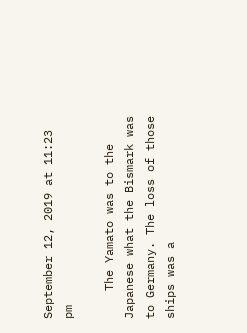September 12, 2019 at 11:23 pm

    The Yamato was to the Japanese what the Bismark was to Germany. The loss of those ships was a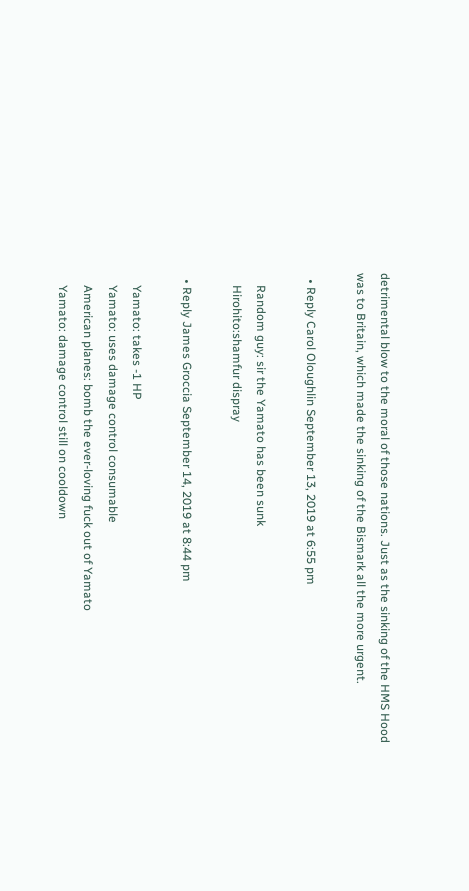detrimental blow to the moral of those nations. Just as the sinking of the HMS Hood was to Britain, which made the sinking of the Bismark all the more urgent.

  • Reply Carol Oloughlin September 13, 2019 at 6:55 pm

    Random guy: sir the Yamato has been sunk
    Hirohito:shamfur dispray

  • Reply James Groccia September 14, 2019 at 8:44 pm

    Yamato: takes -1 HP
    Yamato: uses damage control consumable
    American planes: bomb the ever-loving fuck out of Yamato
    Yamato: damage control still on cooldown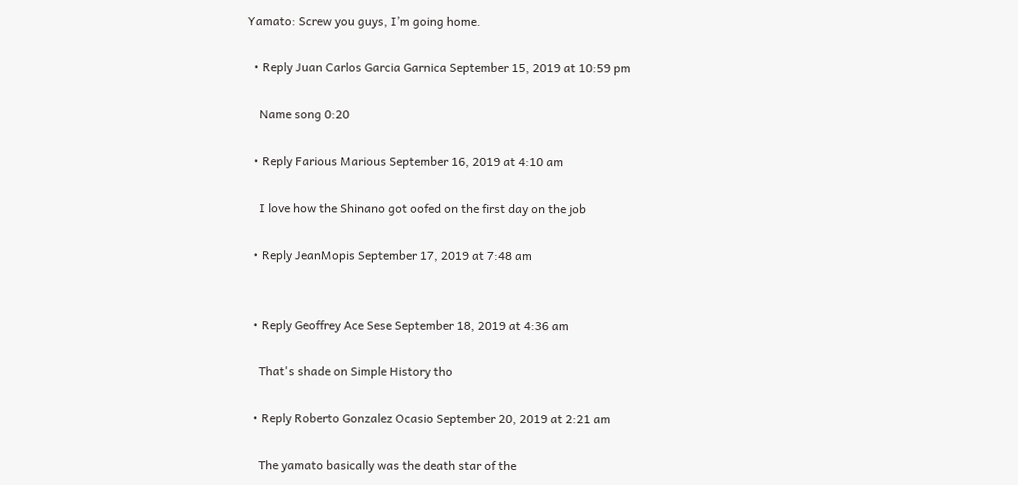Yamato: Screw you guys, I’m going home.

  • Reply Juan Carlos Garcia Garnica September 15, 2019 at 10:59 pm

    Name song 0:20

  • Reply Farious Marious September 16, 2019 at 4:10 am

    I love how the Shinano got oofed on the first day on the job

  • Reply JeanMopis September 17, 2019 at 7:48 am


  • Reply Geoffrey Ace Sese September 18, 2019 at 4:36 am

    That's shade on Simple History tho

  • Reply Roberto Gonzalez Ocasio September 20, 2019 at 2:21 am

    The yamato basically was the death star of the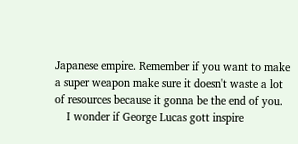Japanese empire. Remember if you want to make a super weapon make sure it doesn't waste a lot of resources because it gonna be the end of you.
    I wonder if George Lucas gott inspire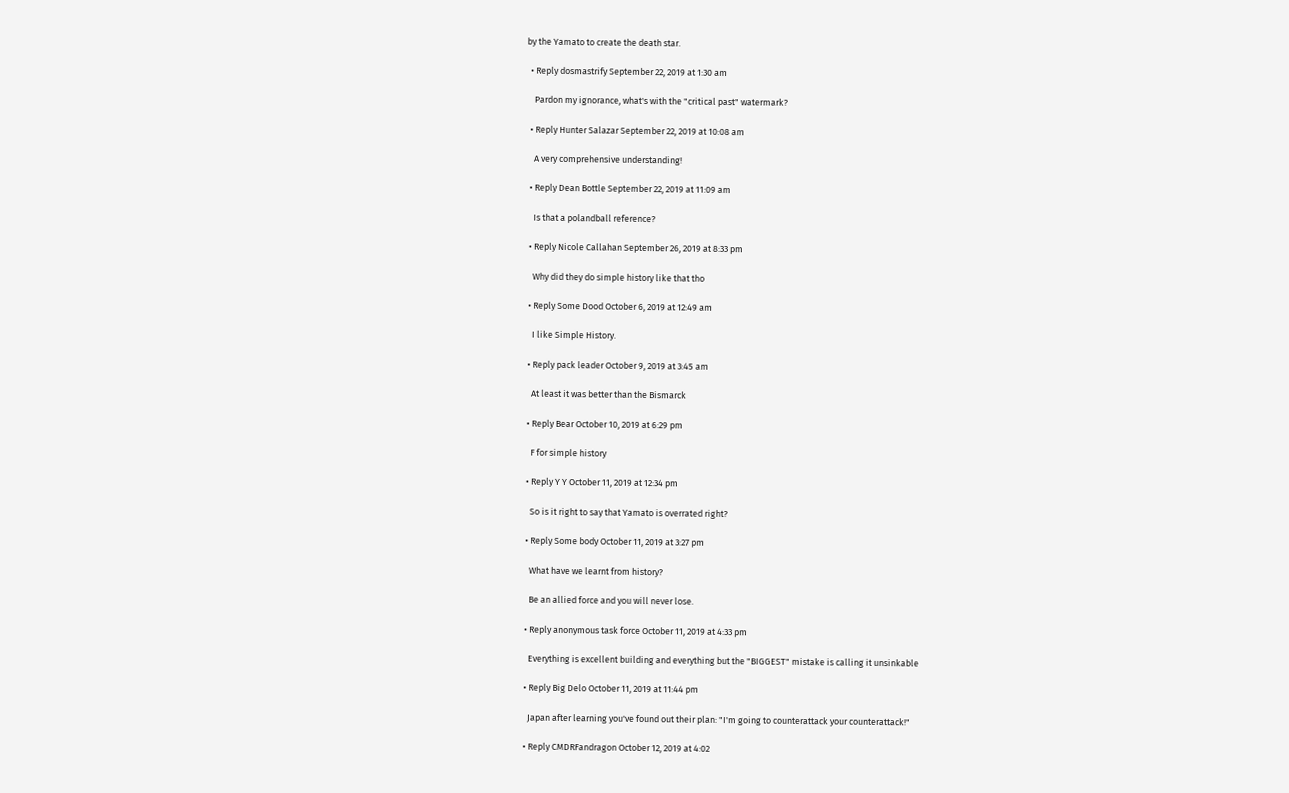by the Yamato to create the death star.

  • Reply dosmastrify September 22, 2019 at 1:30 am

    Pardon my ignorance, what's with the "critical past" watermark?

  • Reply Hunter Salazar September 22, 2019 at 10:08 am

    A very comprehensive understanding!

  • Reply Dean Bottle September 22, 2019 at 11:09 am

    Is that a polandball reference?

  • Reply Nicole Callahan September 26, 2019 at 8:33 pm

    Why did they do simple history like that tho

  • Reply Some Dood October 6, 2019 at 12:49 am

    I like Simple History.

  • Reply pack leader October 9, 2019 at 3:45 am

    At least it was better than the Bismarck

  • Reply Bear October 10, 2019 at 6:29 pm

    F for simple history

  • Reply Y Y October 11, 2019 at 12:34 pm

    So is it right to say that Yamato is overrated right?

  • Reply Some body October 11, 2019 at 3:27 pm

    What have we learnt from history?

    Be an allied force and you will never lose.

  • Reply anonymous task force October 11, 2019 at 4:33 pm

    Everything is excellent building and everything but the "BIGGEST" mistake is calling it unsinkable

  • Reply Big Delo October 11, 2019 at 11:44 pm

    Japan after learning you've found out their plan: "I'm going to counterattack your counterattack!"

  • Reply CMDRFandragon October 12, 2019 at 4:02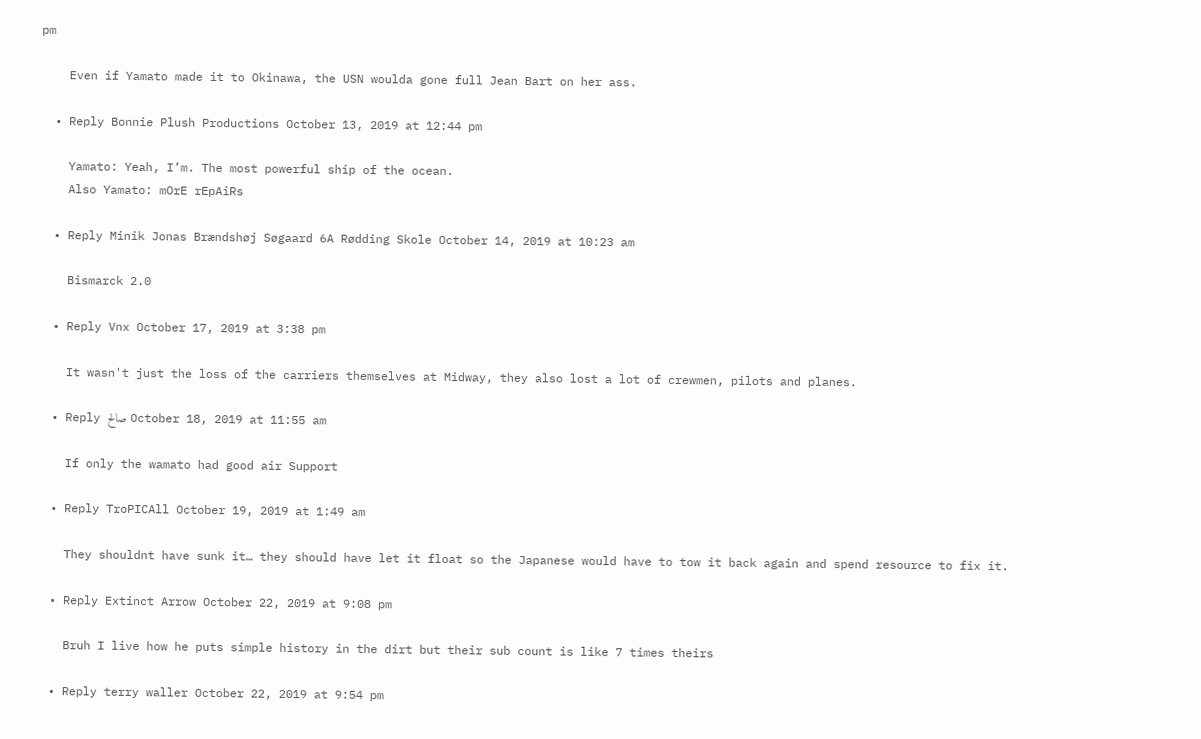pm

    Even if Yamato made it to Okinawa, the USN woulda gone full Jean Bart on her ass.

  • Reply Bonnie Plush Productions October 13, 2019 at 12:44 pm

    Yamato: Yeah, I’m. The most powerful ship of the ocean.
    Also Yamato: mOrE rEpAiRs

  • Reply Minik Jonas Brændshøj Søgaard 6A Rødding Skole October 14, 2019 at 10:23 am

    Bismarck 2.0

  • Reply Vnx October 17, 2019 at 3:38 pm

    It wasn't just the loss of the carriers themselves at Midway, they also lost a lot of crewmen, pilots and planes.

  • Reply صالح October 18, 2019 at 11:55 am

    If only the wamato had good air Support

  • Reply TroPICAll October 19, 2019 at 1:49 am

    They shouldnt have sunk it… they should have let it float so the Japanese would have to tow it back again and spend resource to fix it.

  • Reply Extinct Arrow October 22, 2019 at 9:08 pm

    Bruh I live how he puts simple history in the dirt but their sub count is like 7 times theirs

  • Reply terry waller October 22, 2019 at 9:54 pm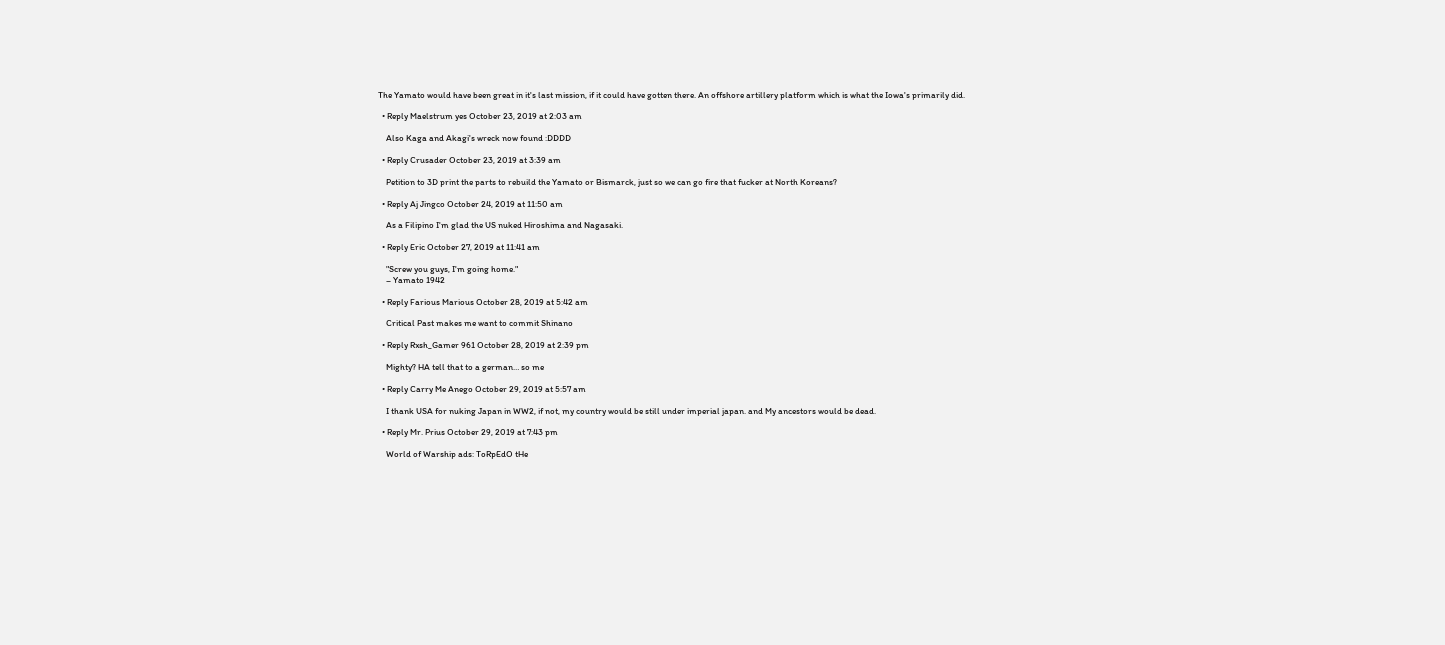The Yamato would have been great in it's last mission, if it could have gotten there. An offshore artillery platform which is what the Iowa's primarily did.

  • Reply Maelstrum yes October 23, 2019 at 2:03 am

    Also Kaga and Akagi's wreck now found :DDDD

  • Reply Crusader October 23, 2019 at 3:39 am

    Petition to 3D print the parts to rebuild the Yamato or Bismarck, just so we can go fire that fucker at North Koreans?

  • Reply Aj Jingco October 24, 2019 at 11:50 am

    As a Filipino I'm glad the US nuked Hiroshima and Nagasaki.

  • Reply Eric October 27, 2019 at 11:41 am

    "Screw you guys, I'm going home."
    – Yamato 1942

  • Reply Farious Marious October 28, 2019 at 5:42 am

    Critical Past makes me want to commit Shinano

  • Reply Rxsh_Gamer 961 October 28, 2019 at 2:39 pm

    Mighty? HA tell that to a german… so me

  • Reply Carry Me Anego October 29, 2019 at 5:57 am

    I thank USA for nuking Japan in WW2, if not, my country would be still under imperial japan. and My ancestors would be dead.

  • Reply Mr. Prius October 29, 2019 at 7:43 pm

    World of Warship ads: ToRpEdO tHe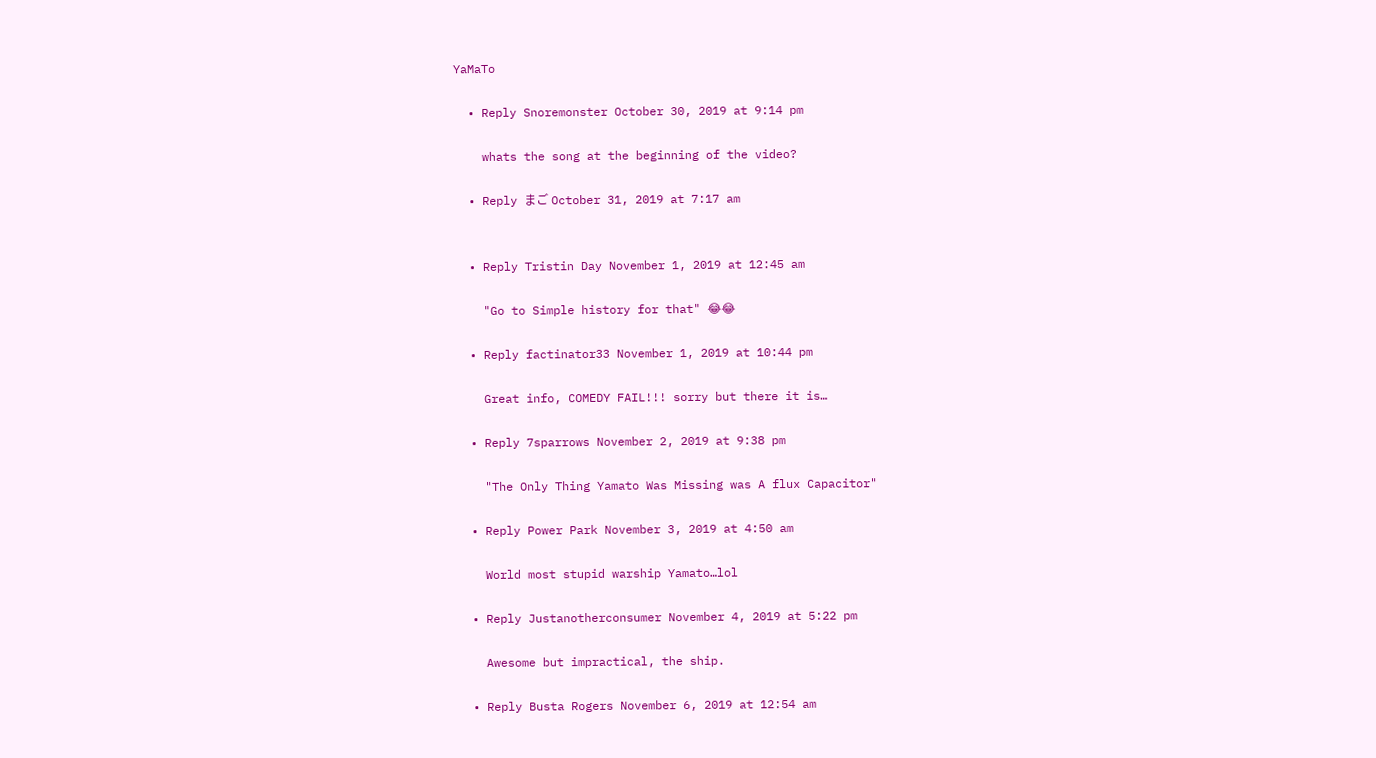YaMaTo

  • Reply Snoremonster October 30, 2019 at 9:14 pm

    whats the song at the beginning of the video?

  • Reply まご October 31, 2019 at 7:17 am


  • Reply Tristin Day November 1, 2019 at 12:45 am

    "Go to Simple history for that" 😂😂

  • Reply factinator33 November 1, 2019 at 10:44 pm

    Great info, COMEDY FAIL!!! sorry but there it is…

  • Reply 7sparrows November 2, 2019 at 9:38 pm

    "The Only Thing Yamato Was Missing was A flux Capacitor"

  • Reply Power Park November 3, 2019 at 4:50 am

    World most stupid warship Yamato…lol

  • Reply Justanotherconsumer November 4, 2019 at 5:22 pm

    Awesome but impractical, the ship.

  • Reply Busta Rogers November 6, 2019 at 12:54 am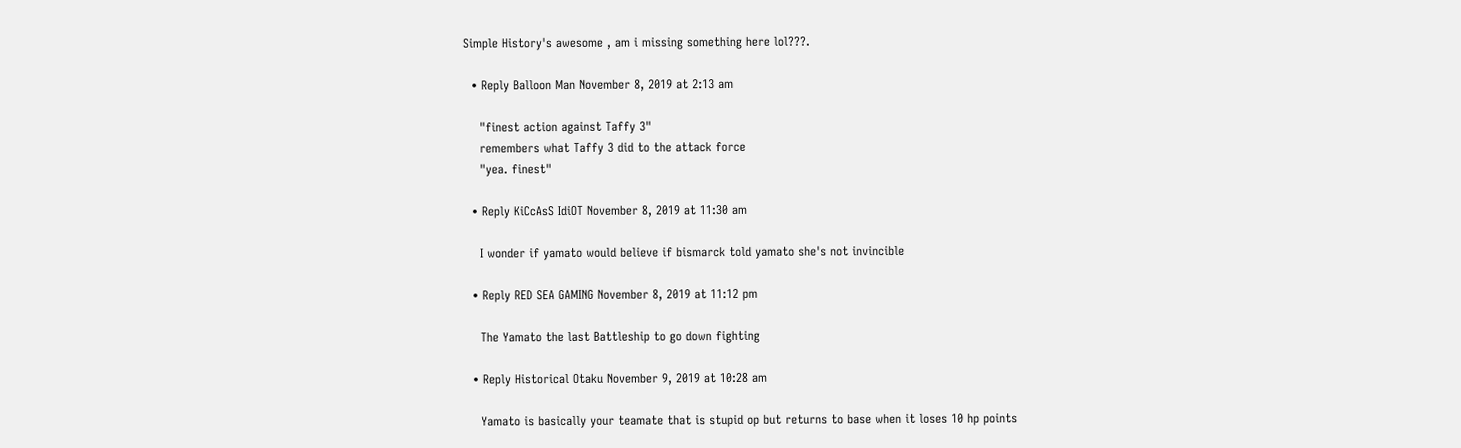Simple History's awesome , am i missing something here lol???.

  • Reply Balloon Man November 8, 2019 at 2:13 am

    "finest action against Taffy 3"
    remembers what Taffy 3 did to the attack force
    "yea. finest"

  • Reply KiCcAsS IdiOT November 8, 2019 at 11:30 am

    I wonder if yamato would believe if bismarck told yamato she's not invincible

  • Reply RED SEA GAMING November 8, 2019 at 11:12 pm

    The Yamato the last Battleship to go down fighting

  • Reply Historical Otaku November 9, 2019 at 10:28 am

    Yamato is basically your teamate that is stupid op but returns to base when it loses 10 hp points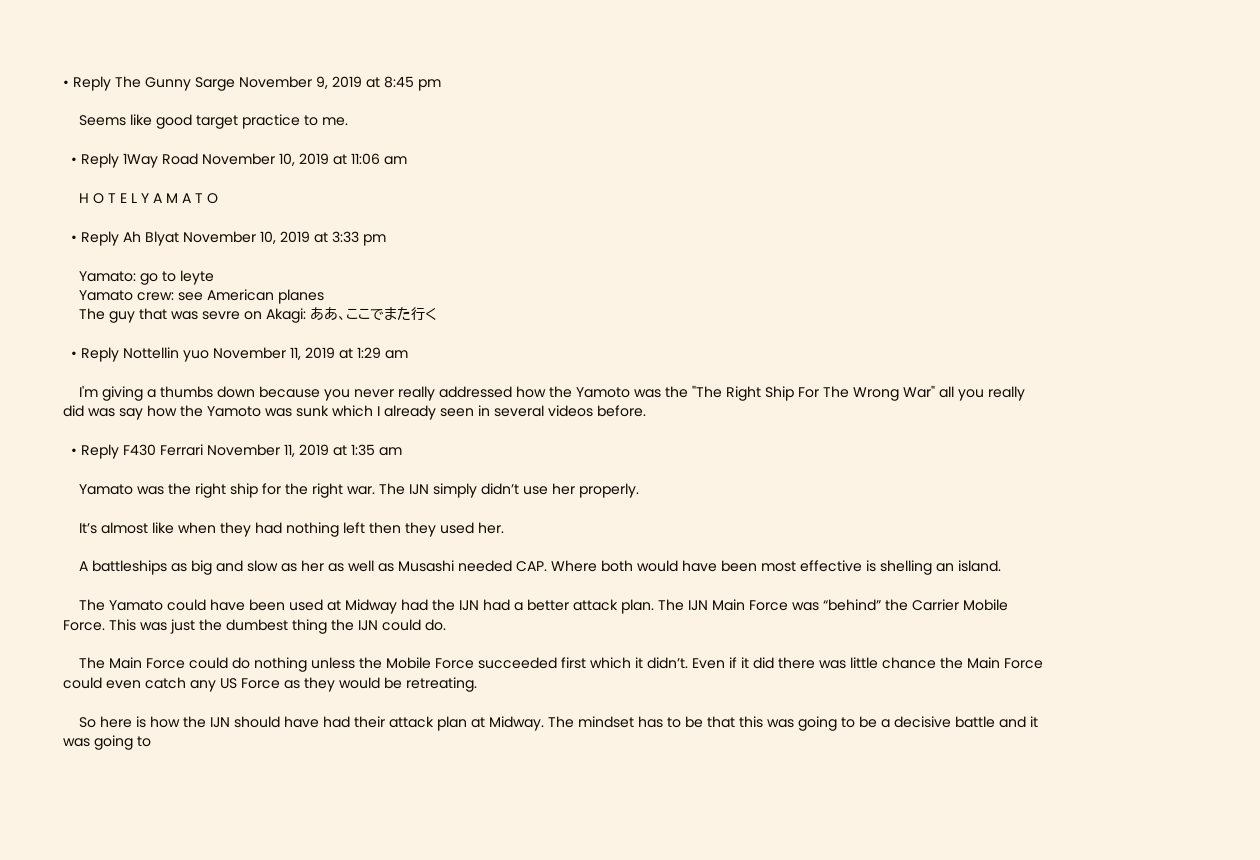• Reply The Gunny Sarge November 9, 2019 at 8:45 pm

    Seems like good target practice to me.

  • Reply 1Way Road November 10, 2019 at 11:06 am

    H O T E L Y A M A T O

  • Reply Ah Blyat November 10, 2019 at 3:33 pm

    Yamato: go to leyte
    Yamato crew: see American planes
    The guy that was sevre on Akagi: ああ、ここでまた行く

  • Reply Nottellin yuo November 11, 2019 at 1:29 am

    I'm giving a thumbs down because you never really addressed how the Yamoto was the "The Right Ship For The Wrong War" all you really did was say how the Yamoto was sunk which I already seen in several videos before.

  • Reply F430 Ferrari November 11, 2019 at 1:35 am

    Yamato was the right ship for the right war. The IJN simply didn’t use her properly.

    It’s almost like when they had nothing left then they used her.

    A battleships as big and slow as her as well as Musashi needed CAP. Where both would have been most effective is shelling an island.

    The Yamato could have been used at Midway had the IJN had a better attack plan. The IJN Main Force was “behind” the Carrier Mobile Force. This was just the dumbest thing the IJN could do.

    The Main Force could do nothing unless the Mobile Force succeeded first which it didn’t. Even if it did there was little chance the Main Force could even catch any US Force as they would be retreating.

    So here is how the IJN should have had their attack plan at Midway. The mindset has to be that this was going to be a decisive battle and it was going to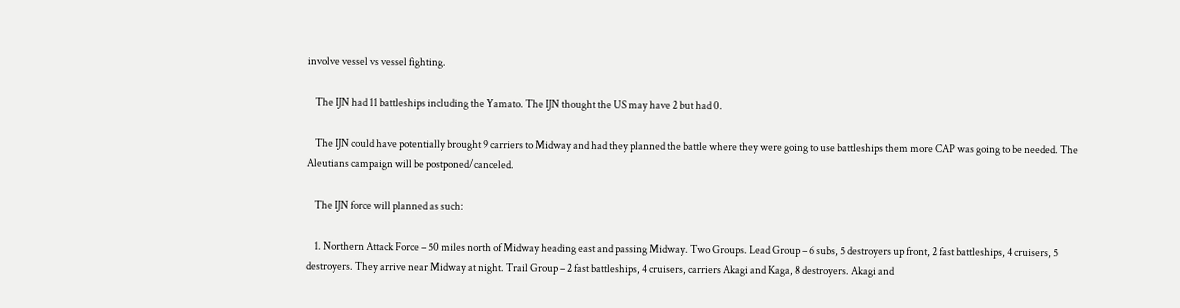involve vessel vs vessel fighting.

    The IJN had 11 battleships including the Yamato. The IJN thought the US may have 2 but had 0.

    The IJN could have potentially brought 9 carriers to Midway and had they planned the battle where they were going to use battleships them more CAP was going to be needed. The Aleutians campaign will be postponed/canceled.

    The IJN force will planned as such:

    1. Northern Attack Force – 50 miles north of Midway heading east and passing Midway. Two Groups. Lead Group – 6 subs, 5 destroyers up front, 2 fast battleships, 4 cruisers, 5 destroyers. They arrive near Midway at night. Trail Group – 2 fast battleships, 4 cruisers, carriers Akagi and Kaga, 8 destroyers. Akagi and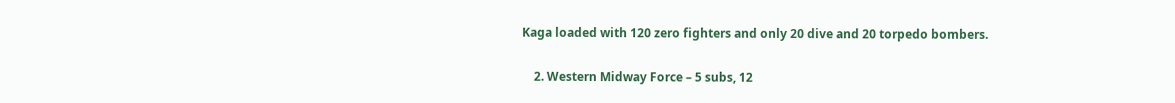Kaga loaded with 120 zero fighters and only 20 dive and 20 torpedo bombers.

    2. Western Midway Force – 5 subs, 12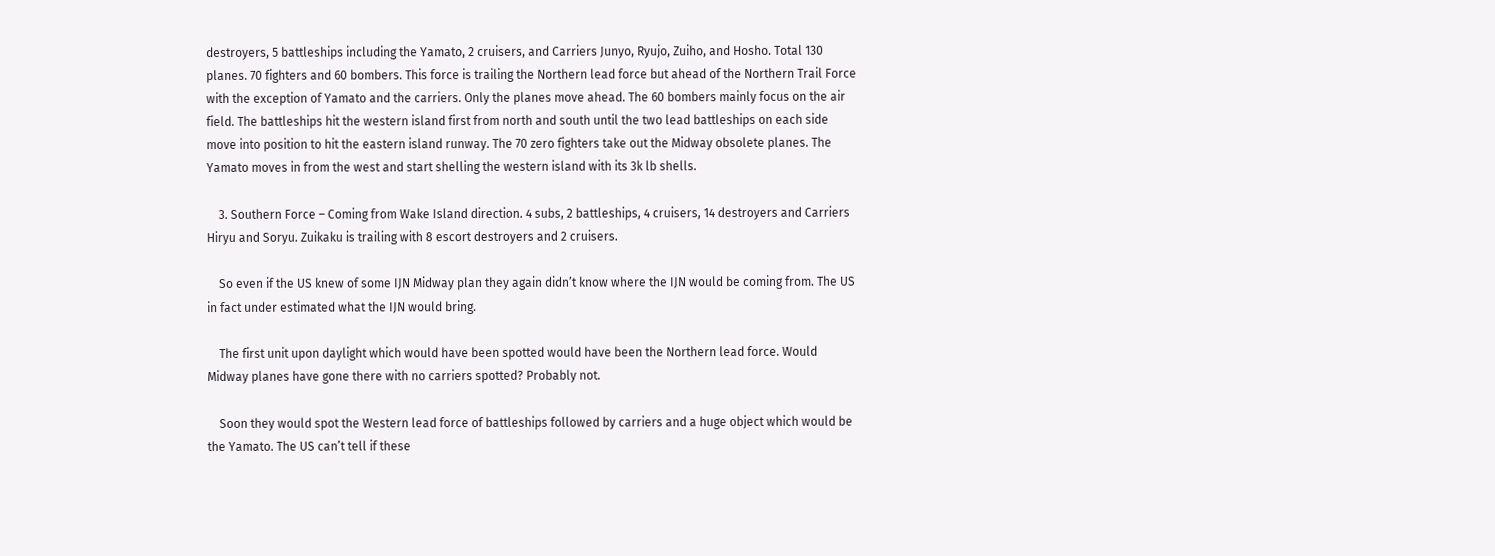destroyers, 5 battleships including the Yamato, 2 cruisers, and Carriers Junyo, Ryujo, Zuiho, and Hosho. Total 130 planes. 70 fighters and 60 bombers. This force is trailing the Northern lead force but ahead of the Northern Trail Force with the exception of Yamato and the carriers. Only the planes move ahead. The 60 bombers mainly focus on the air field. The battleships hit the western island first from north and south until the two lead battleships on each side move into position to hit the eastern island runway. The 70 zero fighters take out the Midway obsolete planes. The Yamato moves in from the west and start shelling the western island with its 3k lb shells.

    3. Southern Force – Coming from Wake Island direction. 4 subs, 2 battleships, 4 cruisers, 14 destroyers and Carriers Hiryu and Soryu. Zuikaku is trailing with 8 escort destroyers and 2 cruisers.

    So even if the US knew of some IJN Midway plan they again didn’t know where the IJN would be coming from. The US in fact under estimated what the IJN would bring.

    The first unit upon daylight which would have been spotted would have been the Northern lead force. Would Midway planes have gone there with no carriers spotted? Probably not.

    Soon they would spot the Western lead force of battleships followed by carriers and a huge object which would be the Yamato. The US can’t tell if these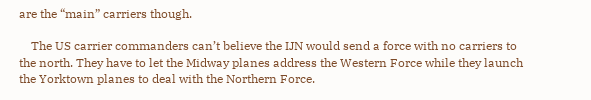are the “main” carriers though.

    The US carrier commanders can’t believe the IJN would send a force with no carriers to the north. They have to let the Midway planes address the Western Force while they launch the Yorktown planes to deal with the Northern Force.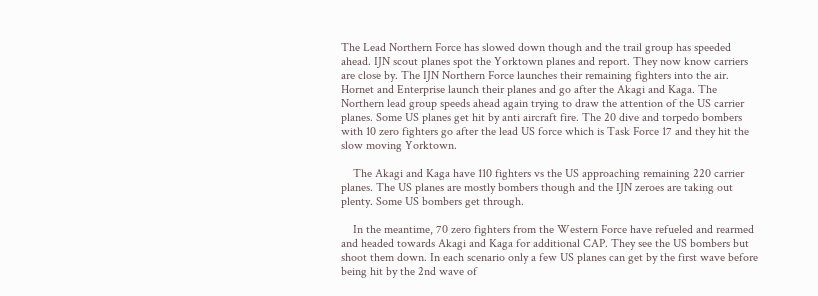The Lead Northern Force has slowed down though and the trail group has speeded ahead. IJN scout planes spot the Yorktown planes and report. They now know carriers are close by. The IJN Northern Force launches their remaining fighters into the air. Hornet and Enterprise launch their planes and go after the Akagi and Kaga. The Northern lead group speeds ahead again trying to draw the attention of the US carrier planes. Some US planes get hit by anti aircraft fire. The 20 dive and torpedo bombers with 10 zero fighters go after the lead US force which is Task Force 17 and they hit the slow moving Yorktown.

    The Akagi and Kaga have 110 fighters vs the US approaching remaining 220 carrier planes. The US planes are mostly bombers though and the IJN zeroes are taking out plenty. Some US bombers get through.

    In the meantime, 70 zero fighters from the Western Force have refueled and rearmed and headed towards Akagi and Kaga for additional CAP. They see the US bombers but shoot them down. In each scenario only a few US planes can get by the first wave before being hit by the 2nd wave of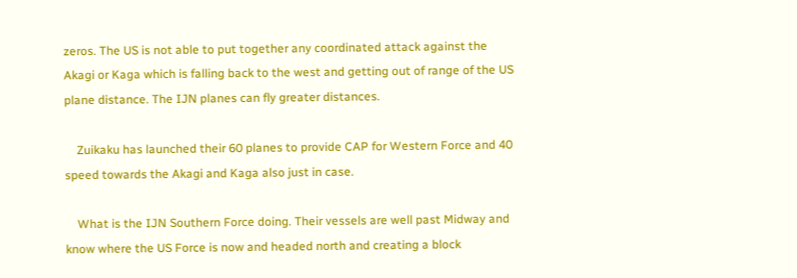zeros. The US is not able to put together any coordinated attack against the Akagi or Kaga which is falling back to the west and getting out of range of the US plane distance. The IJN planes can fly greater distances.

    Zuikaku has launched their 60 planes to provide CAP for Western Force and 40 speed towards the Akagi and Kaga also just in case.

    What is the IJN Southern Force doing. Their vessels are well past Midway and know where the US Force is now and headed north and creating a block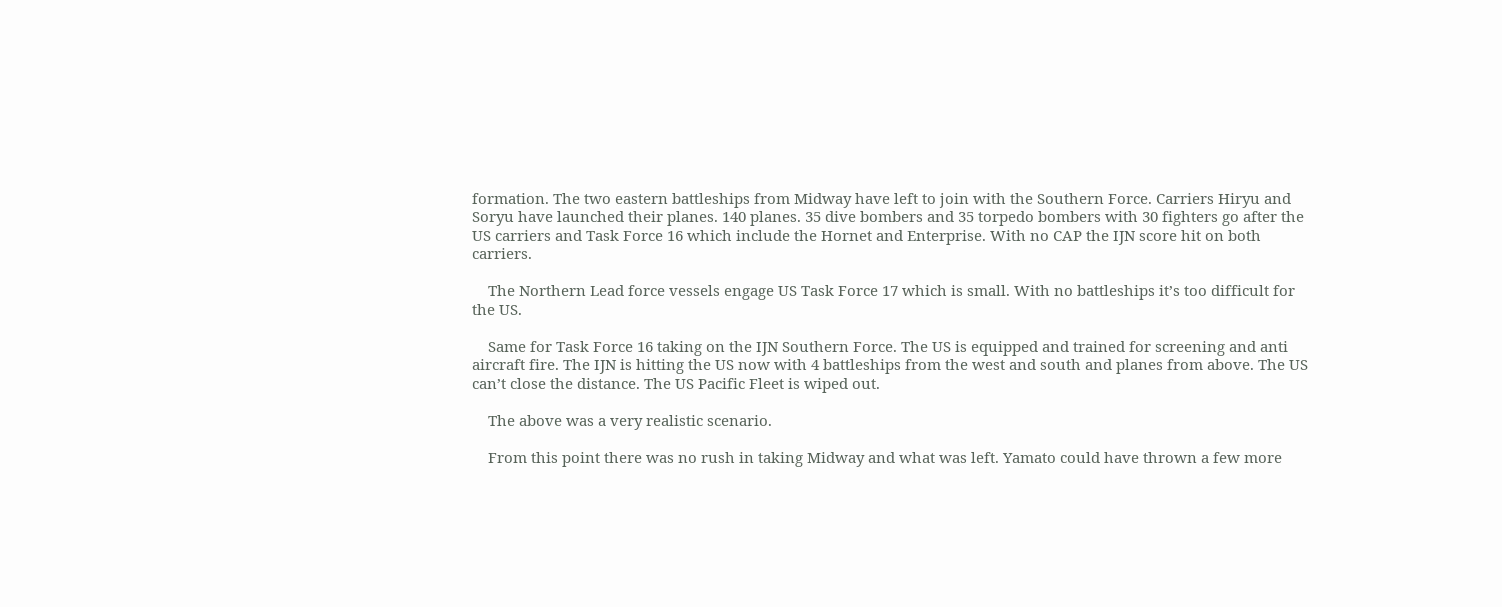formation. The two eastern battleships from Midway have left to join with the Southern Force. Carriers Hiryu and Soryu have launched their planes. 140 planes. 35 dive bombers and 35 torpedo bombers with 30 fighters go after the US carriers and Task Force 16 which include the Hornet and Enterprise. With no CAP the IJN score hit on both carriers.

    The Northern Lead force vessels engage US Task Force 17 which is small. With no battleships it’s too difficult for the US.

    Same for Task Force 16 taking on the IJN Southern Force. The US is equipped and trained for screening and anti aircraft fire. The IJN is hitting the US now with 4 battleships from the west and south and planes from above. The US can’t close the distance. The US Pacific Fleet is wiped out.

    The above was a very realistic scenario.

    From this point there was no rush in taking Midway and what was left. Yamato could have thrown a few more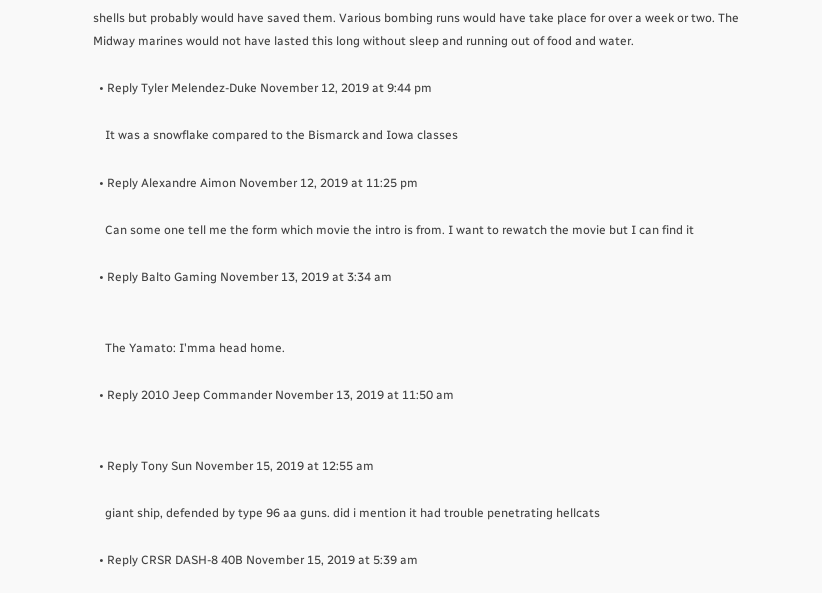shells but probably would have saved them. Various bombing runs would have take place for over a week or two. The Midway marines would not have lasted this long without sleep and running out of food and water.

  • Reply Tyler Melendez-Duke November 12, 2019 at 9:44 pm

    It was a snowflake compared to the Bismarck and Iowa classes

  • Reply Alexandre Aimon November 12, 2019 at 11:25 pm

    Can some one tell me the form which movie the intro is from. I want to rewatch the movie but I can find it

  • Reply Balto Gaming November 13, 2019 at 3:34 am


    The Yamato: I'mma head home.

  • Reply 2010 Jeep Commander November 13, 2019 at 11:50 am


  • Reply Tony Sun November 15, 2019 at 12:55 am

    giant ship, defended by type 96 aa guns. did i mention it had trouble penetrating hellcats

  • Reply CRSR DASH-8 40B November 15, 2019 at 5:39 am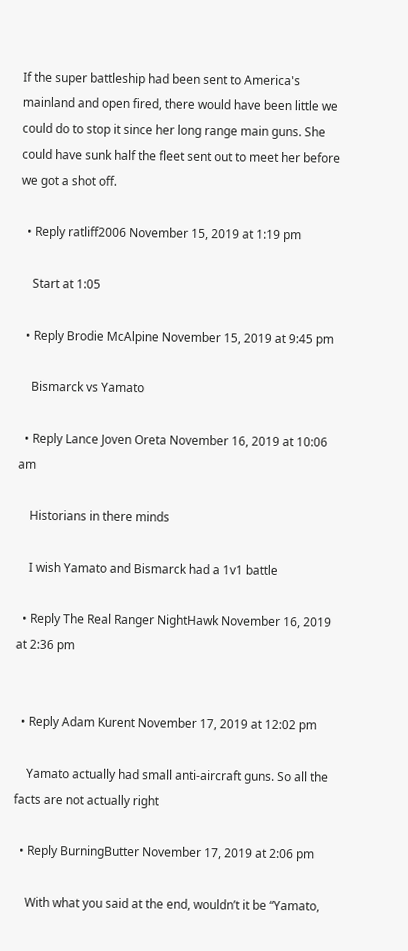If the super battleship had been sent to America's mainland and open fired, there would have been little we could do to stop it since her long range main guns. She could have sunk half the fleet sent out to meet her before we got a shot off.

  • Reply ratliff2006 November 15, 2019 at 1:19 pm

    Start at 1:05

  • Reply Brodie McAlpine November 15, 2019 at 9:45 pm

    Bismarck vs Yamato

  • Reply Lance Joven Oreta November 16, 2019 at 10:06 am

    Historians in there minds

    I wish Yamato and Bismarck had a 1v1 battle

  • Reply The Real Ranger NightHawk November 16, 2019 at 2:36 pm


  • Reply Adam Kurent November 17, 2019 at 12:02 pm

    Yamato actually had small anti-aircraft guns. So all the facts are not actually right

  • Reply BurningButter November 17, 2019 at 2:06 pm

    With what you said at the end, wouldn’t it be “Yamato,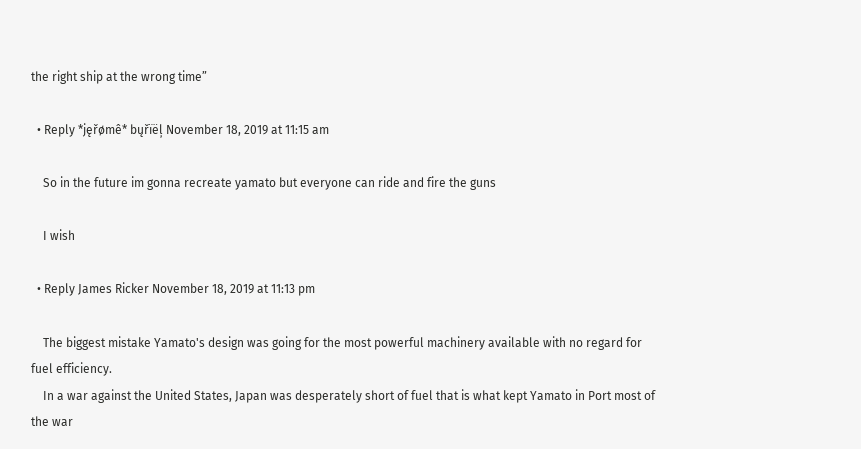the right ship at the wrong time”

  • Reply *jęřømê* bųřïëļ November 18, 2019 at 11:15 am

    So in the future im gonna recreate yamato but everyone can ride and fire the guns

    I wish

  • Reply James Ricker November 18, 2019 at 11:13 pm

    The biggest mistake Yamato's design was going for the most powerful machinery available with no regard for fuel efficiency.
    In a war against the United States, Japan was desperately short of fuel that is what kept Yamato in Port most of the war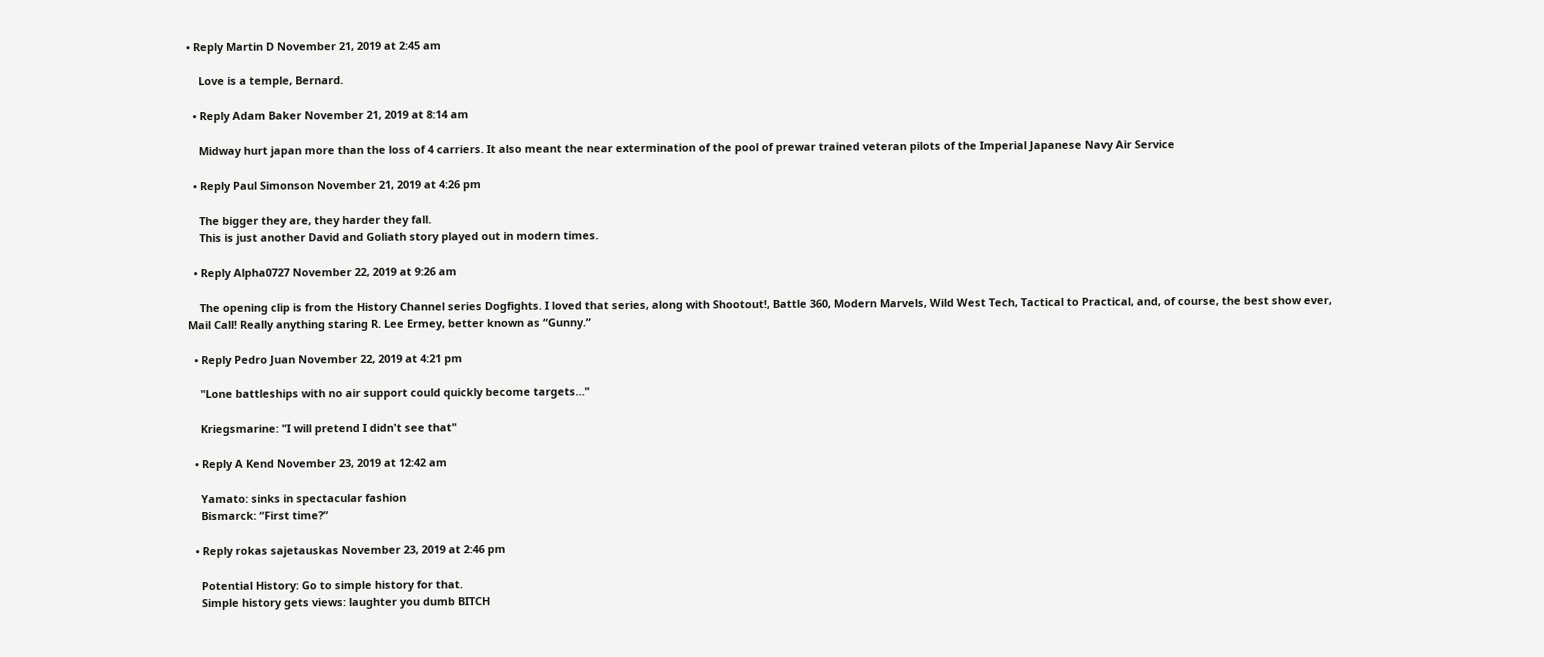• Reply Martin D November 21, 2019 at 2:45 am

    Love is a temple, Bernard.

  • Reply Adam Baker November 21, 2019 at 8:14 am

    Midway hurt japan more than the loss of 4 carriers. It also meant the near extermination of the pool of prewar trained veteran pilots of the Imperial Japanese Navy Air Service

  • Reply Paul Simonson November 21, 2019 at 4:26 pm

    The bigger they are, they harder they fall.
    This is just another David and Goliath story played out in modern times.

  • Reply Alpha0727 November 22, 2019 at 9:26 am

    The opening clip is from the History Channel series Dogfights. I loved that series, along with Shootout!, Battle 360, Modern Marvels, Wild West Tech, Tactical to Practical, and, of course, the best show ever, Mail Call! Really anything staring R. Lee Ermey, better known as “Gunny.”

  • Reply Pedro Juan November 22, 2019 at 4:21 pm

    "Lone battleships with no air support could quickly become targets…"

    Kriegsmarine: "I will pretend I didn't see that"

  • Reply A Kend November 23, 2019 at 12:42 am

    Yamato: sinks in spectacular fashion
    Bismarck: “First time?”

  • Reply rokas sajetauskas November 23, 2019 at 2:46 pm

    Potential History: Go to simple history for that.
    Simple history gets views: laughter you dumb BITCH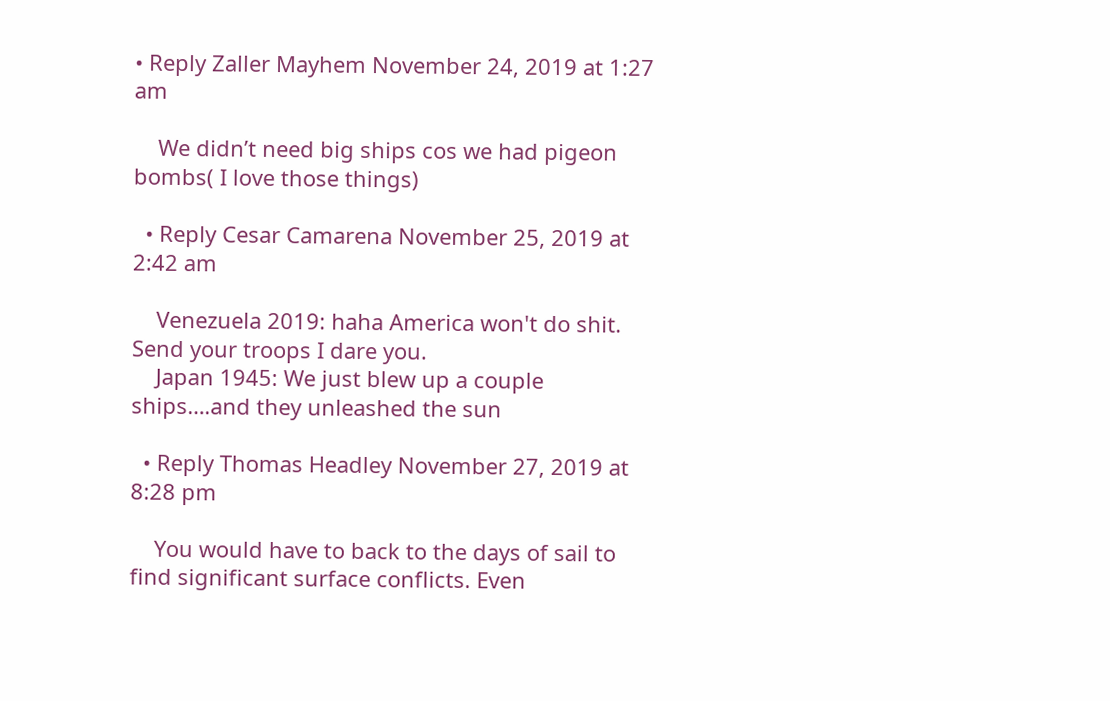• Reply Zaller Mayhem November 24, 2019 at 1:27 am

    We didn’t need big ships cos we had pigeon bombs( I love those things)

  • Reply Cesar Camarena November 25, 2019 at 2:42 am

    Venezuela 2019: haha America won't do shit. Send your troops I dare you.
    Japan 1945: We just blew up a couple ships….and they unleashed the sun

  • Reply Thomas Headley November 27, 2019 at 8:28 pm

    You would have to back to the days of sail to find significant surface conflicts. Even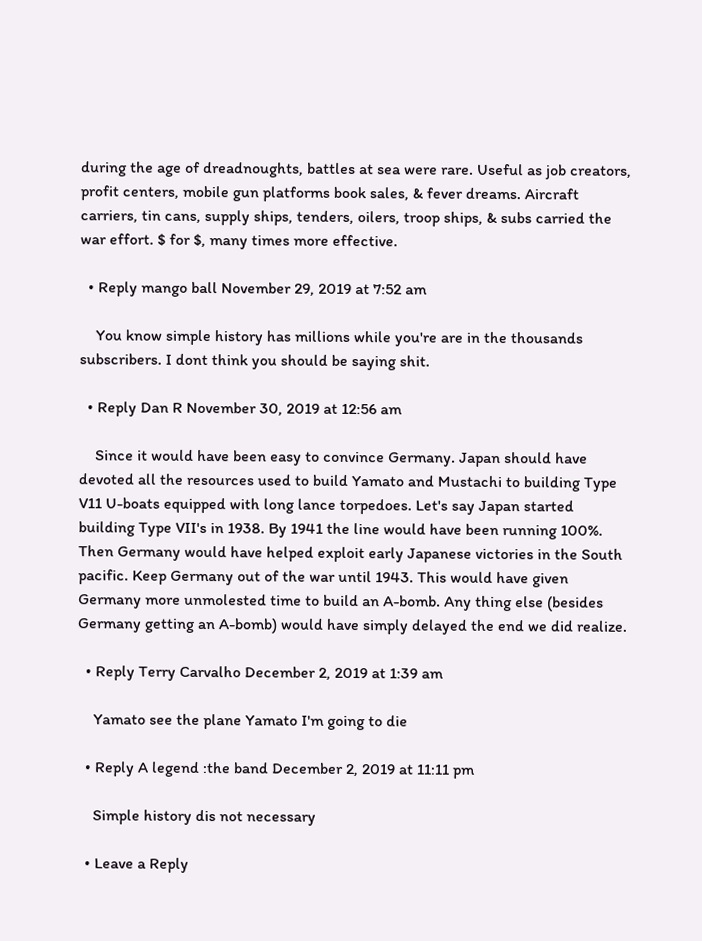during the age of dreadnoughts, battles at sea were rare. Useful as job creators, profit centers, mobile gun platforms book sales, & fever dreams. Aircraft carriers, tin cans, supply ships, tenders, oilers, troop ships, & subs carried the war effort. $ for $, many times more effective.

  • Reply mango ball November 29, 2019 at 7:52 am

    You know simple history has millions while you're are in the thousands subscribers. I dont think you should be saying shit.

  • Reply Dan R November 30, 2019 at 12:56 am

    Since it would have been easy to convince Germany. Japan should have devoted all the resources used to build Yamato and Mustachi to building Type V11 U-boats equipped with long lance torpedoes. Let's say Japan started building Type VII's in 1938. By 1941 the line would have been running 100%. Then Germany would have helped exploit early Japanese victories in the South pacific. Keep Germany out of the war until 1943. This would have given Germany more unmolested time to build an A-bomb. Any thing else (besides Germany getting an A-bomb) would have simply delayed the end we did realize.

  • Reply Terry Carvalho December 2, 2019 at 1:39 am

    Yamato see the plane Yamato I'm going to die

  • Reply A legend :the band December 2, 2019 at 11:11 pm

    Simple history dis not necessary

  • Leave a Reply